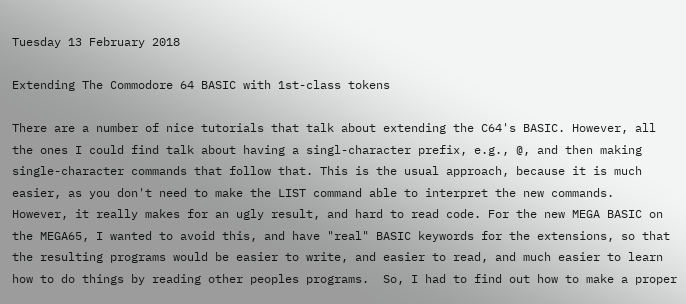Tuesday 13 February 2018

Extending The Commodore 64 BASIC with 1st-class tokens

There are a number of nice tutorials that talk about extending the C64's BASIC. However, all the ones I could find talk about having a singl-character prefix, e.g., @, and then making single-character commands that follow that. This is the usual approach, because it is much easier, as you don't need to make the LIST command able to interpret the new commands.  However, it really makes for an ugly result, and hard to read code. For the new MEGA BASIC on the MEGA65, I wanted to avoid this, and have "real" BASIC keywords for the extensions, so that the resulting programs would be easier to write, and easier to read, and much easier to learn how to do things by reading other peoples programs.  So, I had to find out how to make a proper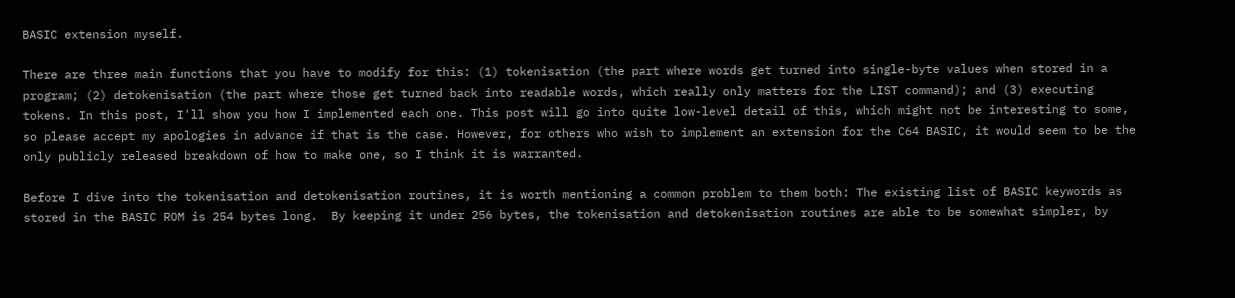BASIC extension myself.

There are three main functions that you have to modify for this: (1) tokenisation (the part where words get turned into single-byte values when stored in a program; (2) detokenisation (the part where those get turned back into readable words, which really only matters for the LIST command); and (3) executing tokens. In this post, I'll show you how I implemented each one. This post will go into quite low-level detail of this, which might not be interesting to some, so please accept my apologies in advance if that is the case. However, for others who wish to implement an extension for the C64 BASIC, it would seem to be the only publicly released breakdown of how to make one, so I think it is warranted.

Before I dive into the tokenisation and detokenisation routines, it is worth mentioning a common problem to them both: The existing list of BASIC keywords as stored in the BASIC ROM is 254 bytes long.  By keeping it under 256 bytes, the tokenisation and detokenisation routines are able to be somewhat simpler, by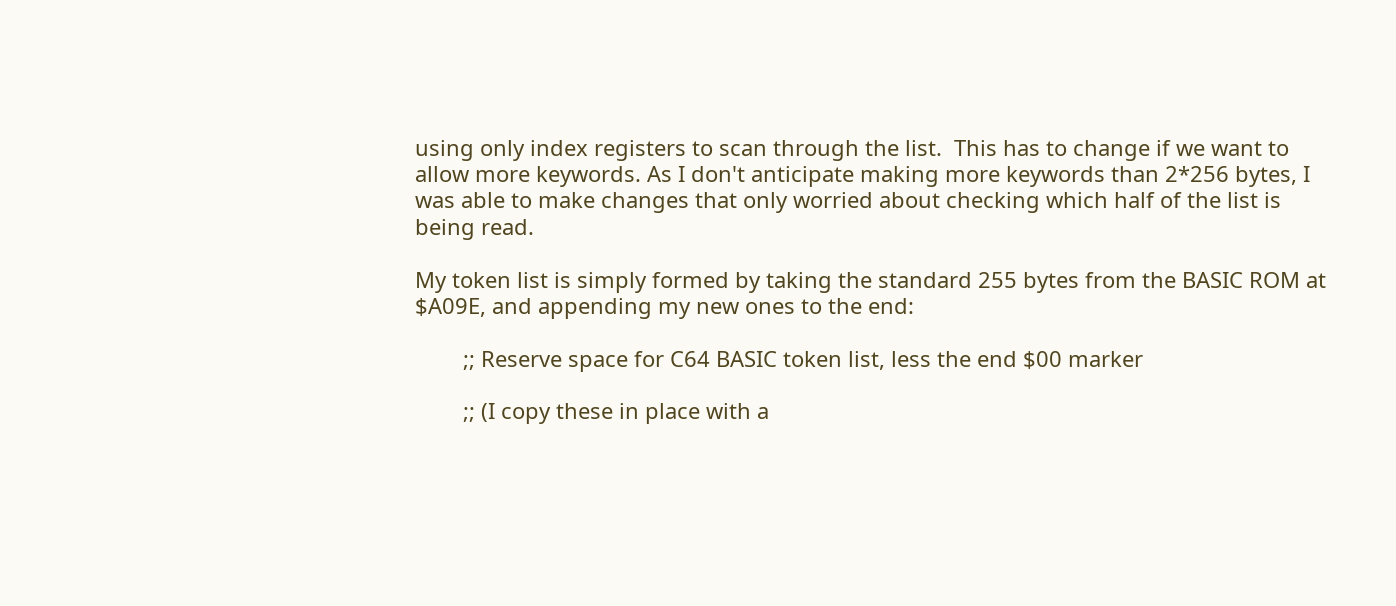using only index registers to scan through the list.  This has to change if we want to allow more keywords. As I don't anticipate making more keywords than 2*256 bytes, I was able to make changes that only worried about checking which half of the list is being read.

My token list is simply formed by taking the standard 255 bytes from the BASIC ROM at $A09E, and appending my new ones to the end:

        ;; Reserve space for C64 BASIC token list, less the end $00 marker

        ;; (I copy these in place with a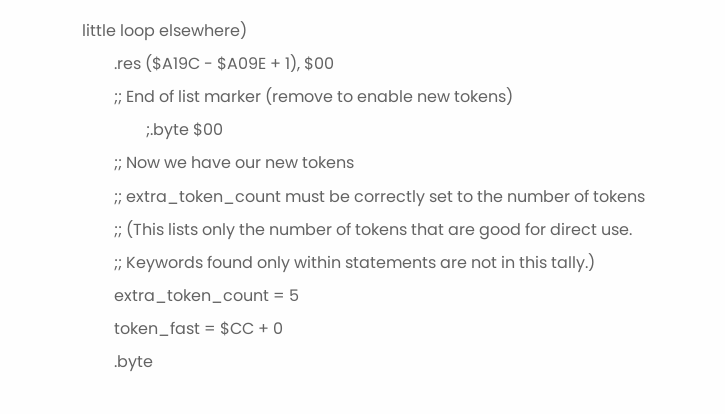little loop elsewhere)
        .res ($A19C - $A09E + 1), $00
        ;; End of list marker (remove to enable new tokens)
                ;.byte $00
        ;; Now we have our new tokens
        ;; extra_token_count must be correctly set to the number of tokens
        ;; (This lists only the number of tokens that are good for direct use.
        ;; Keywords found only within statements are not in this tally.)
        extra_token_count = 5
        token_fast = $CC + 0
        .byte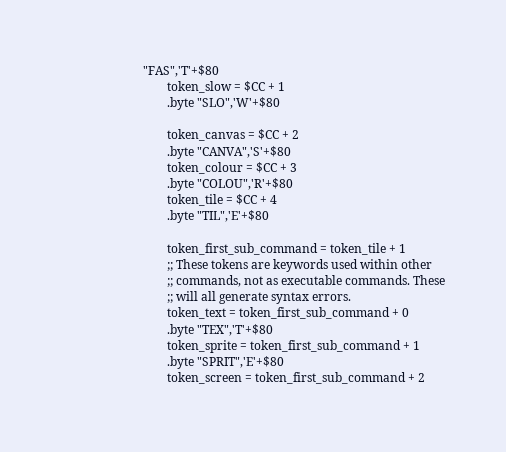"FAS",'T'+$80
        token_slow = $CC + 1
        .byte "SLO",'W'+$80

        token_canvas = $CC + 2
        .byte "CANVA",'S'+$80
        token_colour = $CC + 3
        .byte "COLOU",'R'+$80
        token_tile = $CC + 4
        .byte "TIL",'E'+$80

        token_first_sub_command = token_tile + 1
        ;; These tokens are keywords used within other
        ;; commands, not as executable commands. These
        ;; will all generate syntax errors.
        token_text = token_first_sub_command + 0
        .byte "TEX",'T'+$80
        token_sprite = token_first_sub_command + 1
        .byte "SPRIT",'E'+$80
        token_screen = token_first_sub_command + 2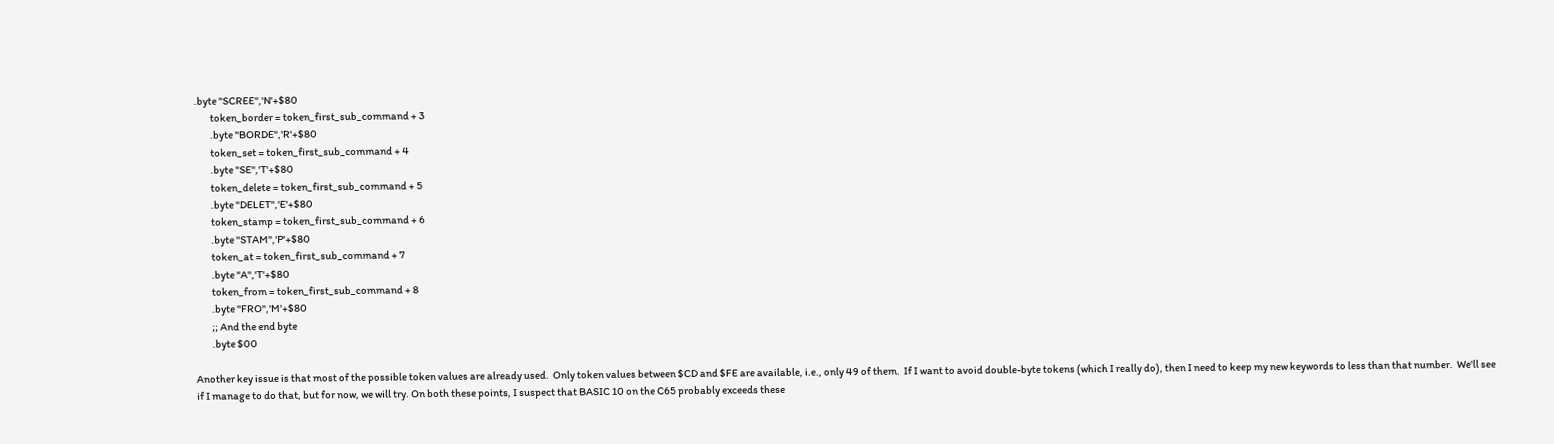.byte "SCREE",'N'+$80
        token_border = token_first_sub_command + 3
        .byte "BORDE",'R'+$80
        token_set = token_first_sub_command + 4
        .byte "SE",'T'+$80
        token_delete = token_first_sub_command + 5
        .byte "DELET",'E'+$80
        token_stamp = token_first_sub_command + 6
        .byte "STAM",'P'+$80
        token_at = token_first_sub_command + 7
        .byte "A",'T'+$80
        token_from = token_first_sub_command + 8
        .byte "FRO",'M'+$80
        ;; And the end byte
        .byte $00

Another key issue is that most of the possible token values are already used.  Only token values between $CD and $FE are available, i.e., only 49 of them.  If I want to avoid double-byte tokens (which I really do), then I need to keep my new keywords to less than that number.  We'll see if I manage to do that, but for now, we will try. On both these points, I suspect that BASIC 10 on the C65 probably exceeds these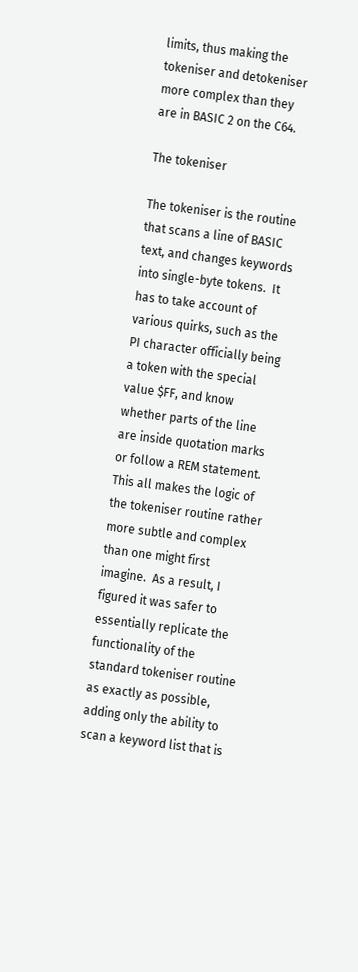limits, thus making the tokeniser and detokeniser more complex than they are in BASIC 2 on the C64.

The tokeniser

The tokeniser is the routine that scans a line of BASIC text, and changes keywords into single-byte tokens.  It has to take account of various quirks, such as the PI character officially being a token with the special value $FF, and know whether parts of the line are inside quotation marks or follow a REM statement. This all makes the logic of the tokeniser routine rather more subtle and complex than one might first imagine.  As a result, I figured it was safer to essentially replicate the functionality of the standard tokeniser routine as exactly as possible, adding only the ability to scan a keyword list that is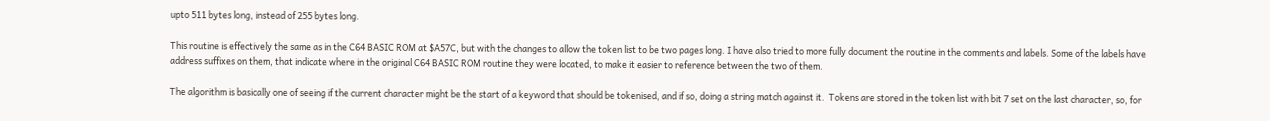upto 511 bytes long, instead of 255 bytes long.

This routine is effectively the same as in the C64 BASIC ROM at $A57C, but with the changes to allow the token list to be two pages long. I have also tried to more fully document the routine in the comments and labels. Some of the labels have address suffixes on them, that indicate where in the original C64 BASIC ROM routine they were located, to make it easier to reference between the two of them.

The algorithm is basically one of seeing if the current character might be the start of a keyword that should be tokenised, and if so, doing a string match against it.  Tokens are stored in the token list with bit 7 set on the last character, so, for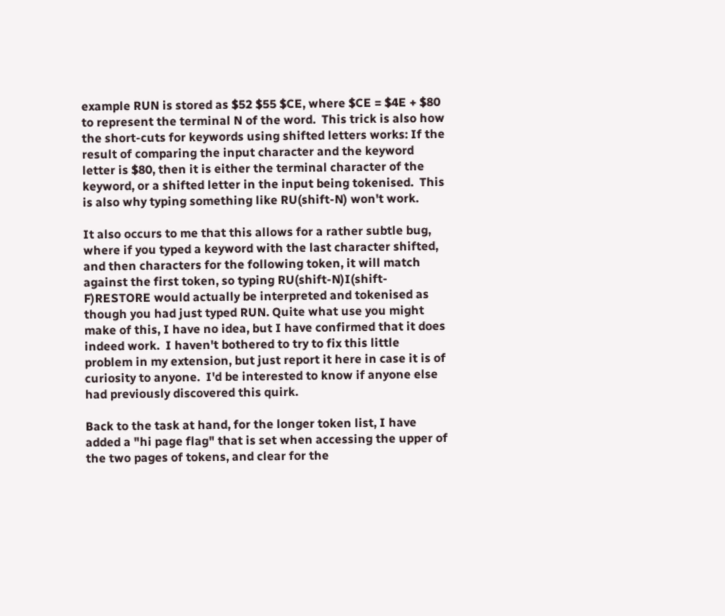example RUN is stored as $52 $55 $CE, where $CE = $4E + $80 to represent the terminal N of the word.  This trick is also how the short-cuts for keywords using shifted letters works: If the result of comparing the input character and the keyword letter is $80, then it is either the terminal character of the keyword, or a shifted letter in the input being tokenised.  This is also why typing something like RU(shift-N) won't work.

It also occurs to me that this allows for a rather subtle bug, where if you typed a keyword with the last character shifted, and then characters for the following token, it will match against the first token, so typing RU(shift-N)I(shift-F)RESTORE would actually be interpreted and tokenised as though you had just typed RUN. Quite what use you might make of this, I have no idea, but I have confirmed that it does indeed work.  I haven't bothered to try to fix this little problem in my extension, but just report it here in case it is of curiosity to anyone.  I'd be interested to know if anyone else had previously discovered this quirk.

Back to the task at hand, for the longer token list, I have added a "hi page flag" that is set when accessing the upper of the two pages of tokens, and clear for the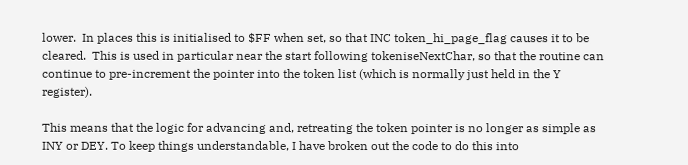lower.  In places this is initialised to $FF when set, so that INC token_hi_page_flag causes it to be cleared.  This is used in particular near the start following tokeniseNextChar, so that the routine can continue to pre-increment the pointer into the token list (which is normally just held in the Y register).

This means that the logic for advancing and, retreating the token pointer is no longer as simple as INY or DEY. To keep things understandable, I have broken out the code to do this into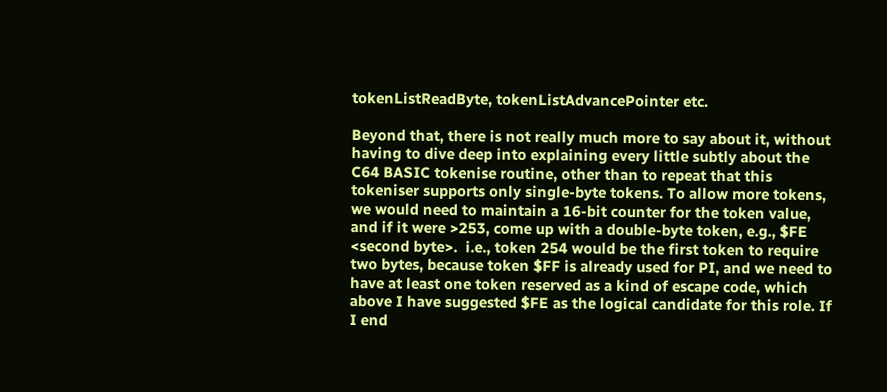tokenListReadByte, tokenListAdvancePointer etc.

Beyond that, there is not really much more to say about it, without having to dive deep into explaining every little subtly about the C64 BASIC tokenise routine, other than to repeat that this tokeniser supports only single-byte tokens. To allow more tokens, we would need to maintain a 16-bit counter for the token value, and if it were >253, come up with a double-byte token, e.g., $FE <second byte>.  i.e., token 254 would be the first token to require two bytes, because token $FF is already used for PI, and we need to have at least one token reserved as a kind of escape code, which above I have suggested $FE as the logical candidate for this role. If I end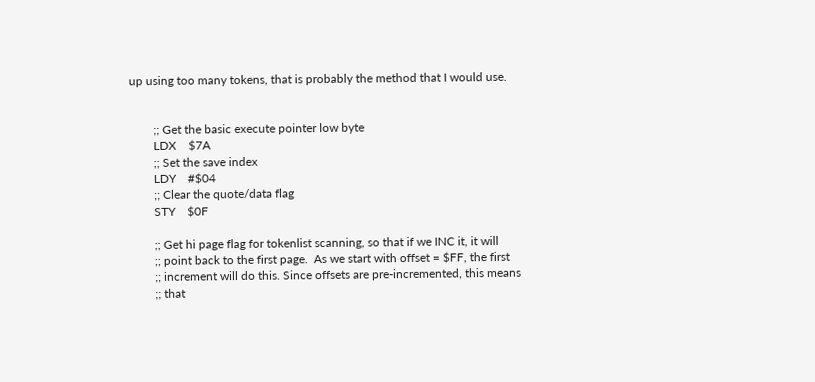up using too many tokens, that is probably the method that I would use.


        ;; Get the basic execute pointer low byte
        LDX    $7A
        ;; Set the save index
        LDY    #$04
        ;; Clear the quote/data flag
        STY    $0F

        ;; Get hi page flag for tokenlist scanning, so that if we INC it, it will
        ;; point back to the first page.  As we start with offset = $FF, the first
        ;; increment will do this. Since offsets are pre-incremented, this means
        ;; that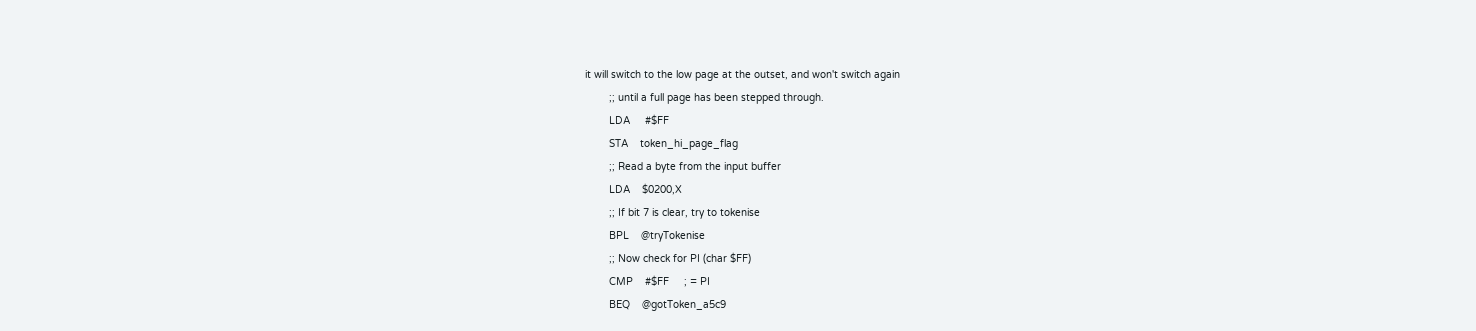it will switch to the low page at the outset, and won't switch again
        ;; until a full page has been stepped through.
        LDA     #$FF
        STA    token_hi_page_flag
        ;; Read a byte from the input buffer
        LDA    $0200,X
        ;; If bit 7 is clear, try to tokenise
        BPL    @tryTokenise
        ;; Now check for PI (char $FF)
        CMP    #$FF     ; = PI
        BEQ    @gotToken_a5c9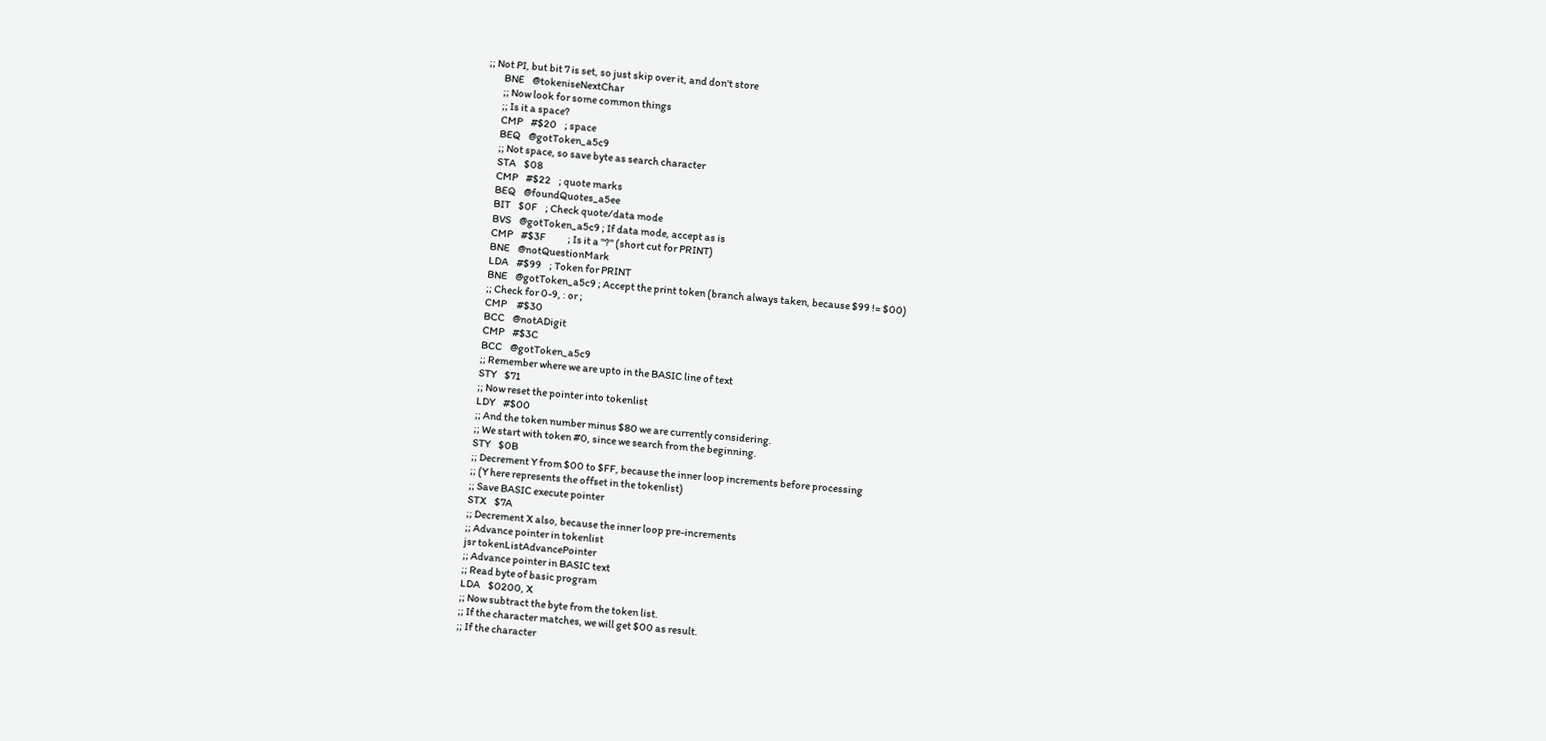;; Not PI, but bit 7 is set, so just skip over it, and don't store
        BNE    @tokeniseNextChar
        ;; Now look for some common things
        ;; Is it a space?
        CMP    #$20    ; space
        BEQ    @gotToken_a5c9
        ;; Not space, so save byte as search character
        STA    $08
        CMP    #$22    ; quote marks
        BEQ    @foundQuotes_a5ee
        BIT    $0F    ; Check quote/data mode
        BVS    @gotToken_a5c9 ; If data mode, accept as is
        CMP    #$3F           ; Is it a "?" (short cut for PRINT)
        BNE    @notQuestionMark
        LDA    #$99    ; Token for PRINT
        BNE    @gotToken_a5c9 ; Accept the print token (branch always taken, because $99 != $00)
        ;; Check for 0-9, : or ;
        CMP     #$30
        BCC    @notADigit
        CMP    #$3C
        BCC    @gotToken_a5c9
        ;; Remember where we are upto in the BASIC line of text
        STY    $71
        ;; Now reset the pointer into tokenlist
        LDY    #$00
        ;; And the token number minus $80 we are currently considering.
        ;; We start with token #0, since we search from the beginning.
        STY    $0B
        ;; Decrement Y from $00 to $FF, because the inner loop increments before processing
        ;; (Y here represents the offset in the tokenlist)
        ;; Save BASIC execute pointer
        STX    $7A
        ;; Decrement X also, because the inner loop pre-increments
        ;; Advance pointer in tokenlist
        jsr tokenListAdvancePointer
        ;; Advance pointer in BASIC text
        ;; Read byte of basic program
        LDA    $0200, X
        ;; Now subtract the byte from the token list.
        ;; If the character matches, we will get $00 as result.
        ;; If the character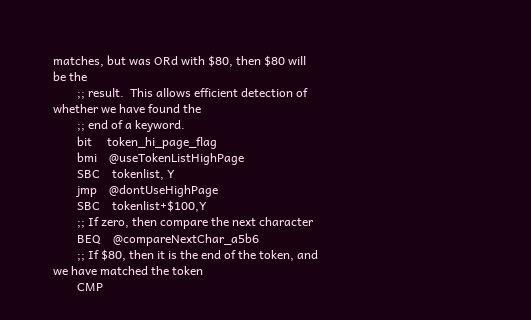matches, but was ORd with $80, then $80 will be the
        ;; result.  This allows efficient detection of whether we have found the
        ;; end of a keyword.
        bit     token_hi_page_flag
        bmi    @useTokenListHighPage
        SBC    tokenlist, Y
        jmp    @dontUseHighPage
        SBC    tokenlist+$100,Y
        ;; If zero, then compare the next character
        BEQ    @compareNextChar_a5b6
        ;; If $80, then it is the end of the token, and we have matched the token
        CMP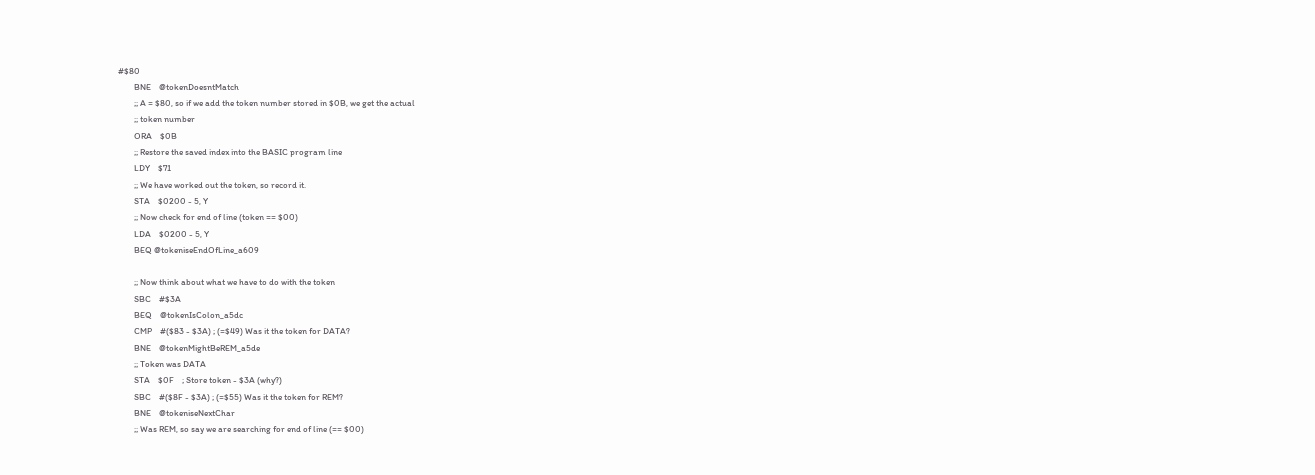#$80
        BNE    @tokenDoesntMatch
        ;; A = $80, so if we add the token number stored in $0B, we get the actual
        ;; token number
        ORA    $0B
        ;; Restore the saved index into the BASIC program line
        LDY    $71
        ;; We have worked out the token, so record it.
        STA    $0200 - 5, Y
        ;; Now check for end of line (token == $00)
        LDA    $0200 - 5, Y
        BEQ @tokeniseEndOfLine_a609

        ;; Now think about what we have to do with the token
        SBC    #$3A
        BEQ    @tokenIsColon_a5dc
        CMP    #($83 - $3A) ; (=$49) Was it the token for DATA?
        BNE    @tokenMightBeREM_a5de
        ;; Token was DATA
        STA    $0F    ; Store token - $3A (why?)
        SBC    #($8F - $3A) ; (=$55) Was it the token for REM?
        BNE    @tokeniseNextChar
        ;; Was REM, so say we are searching for end of line (== $00)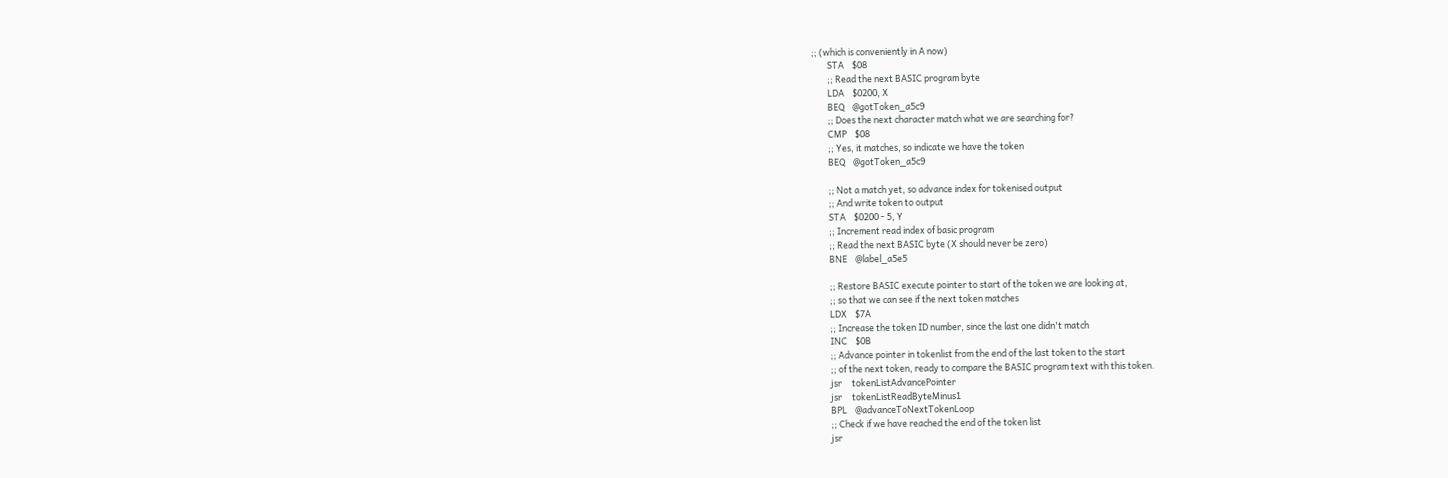;; (which is conveniently in A now)
        STA    $08
        ;; Read the next BASIC program byte
        LDA    $0200, X
        BEQ    @gotToken_a5c9
        ;; Does the next character match what we are searching for?
        CMP    $08
        ;; Yes, it matches, so indicate we have the token
        BEQ    @gotToken_a5c9

        ;; Not a match yet, so advance index for tokenised output
        ;; And write token to output
        STA    $0200 - 5, Y
        ;; Increment read index of basic program
        ;; Read the next BASIC byte (X should never be zero)
        BNE    @label_a5e5

        ;; Restore BASIC execute pointer to start of the token we are looking at,
        ;; so that we can see if the next token matches
        LDX    $7A
        ;; Increase the token ID number, since the last one didn't match
        INC    $0B
        ;; Advance pointer in tokenlist from the end of the last token to the start
        ;; of the next token, ready to compare the BASIC program text with this token.
        jsr     tokenListAdvancePointer
        jsr     tokenListReadByteMinus1
        BPL    @advanceToNextTokenLoop
        ;; Check if we have reached the end of the token list
        jsr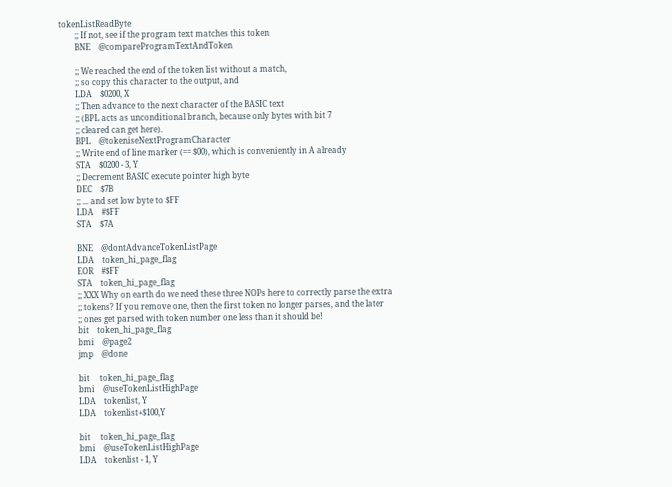tokenListReadByte
        ;; If not, see if the program text matches this token
        BNE    @compareProgramTextAndToken

        ;; We reached the end of the token list without a match,
        ;; so copy this character to the output, and
        LDA    $0200, X
        ;; Then advance to the next character of the BASIC text
        ;; (BPL acts as unconditional branch, because only bytes with bit 7
        ;; cleared can get here).
        BPL    @tokeniseNextProgramCharacter
        ;; Write end of line marker (== $00), which is conveniently in A already
        STA    $0200 - 3, Y
        ;; Decrement BASIC execute pointer high byte
        DEC    $7B
        ;; ... and set low byte to $FF
        LDA    #$FF
        STA    $7A

        BNE    @dontAdvanceTokenListPage
        LDA    token_hi_page_flag
        EOR    #$FF
        STA    token_hi_page_flag
        ;; XXX Why on earth do we need these three NOPs here to correctly parse the extra
        ;; tokens? If you remove one, then the first token no longer parses, and the later
        ;; ones get parsed with token number one less than it should be!
        bit    token_hi_page_flag
        bmi    @page2
        jmp    @done

        bit     token_hi_page_flag
        bmi    @useTokenListHighPage
        LDA    tokenlist, Y
        LDA    tokenlist+$100,Y

        bit     token_hi_page_flag
        bmi    @useTokenListHighPage
        LDA    tokenlist - 1, Y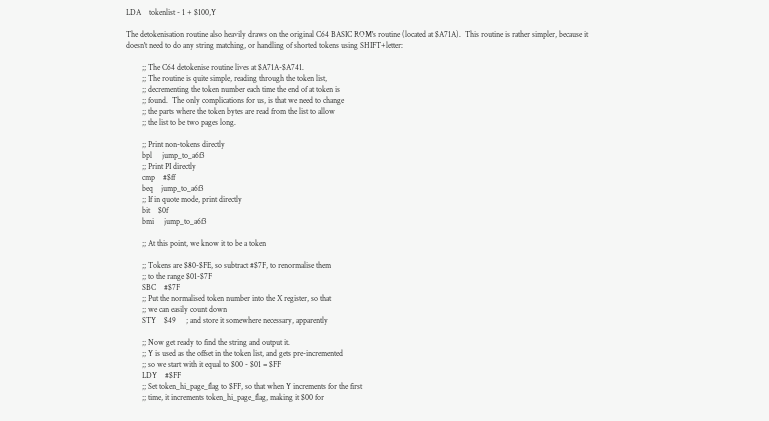LDA    tokenlist - 1 + $100,Y

The detokenisation routine also heavily draws on the original C64 BASIC ROM's routine (located at $A71A).  This routine is rather simpler, because it doesn't need to do any string matching, or handling of shorted tokens using SHIFT+letter:

        ;; The C64 detokenise routine lives at $A71A-$A741.
        ;; The routine is quite simple, reading through the token list,
        ;; decrementing the token number each time the end of at token is
        ;; found.  The only complications for us, is that we need to change
        ;; the parts where the token bytes are read from the list to allow
        ;; the list to be two pages long.

        ;; Print non-tokens directly
        bpl     jump_to_a6f3
        ;; Print PI directly
        cmp    #$ff
        beq    jump_to_a6f3
        ;; If in quote mode, print directly
        bit    $0f
        bmi     jump_to_a6f3

        ;; At this point, we know it to be a token

        ;; Tokens are $80-$FE, so subtract #$7F, to renormalise them
        ;; to the range $01-$7F
        SBC    #$7F
        ;; Put the normalised token number into the X register, so that
        ;; we can easily count down
        STY    $49     ; and store it somewhere necessary, apparently

        ;; Now get ready to find the string and output it.
        ;; Y is used as the offset in the token list, and gets pre-incremented
        ;; so we start with it equal to $00 - $01 = $FF
        LDY    #$FF
        ;; Set token_hi_page_flag to $FF, so that when Y increments for the first
        ;; time, it increments token_hi_page_flag, making it $00 for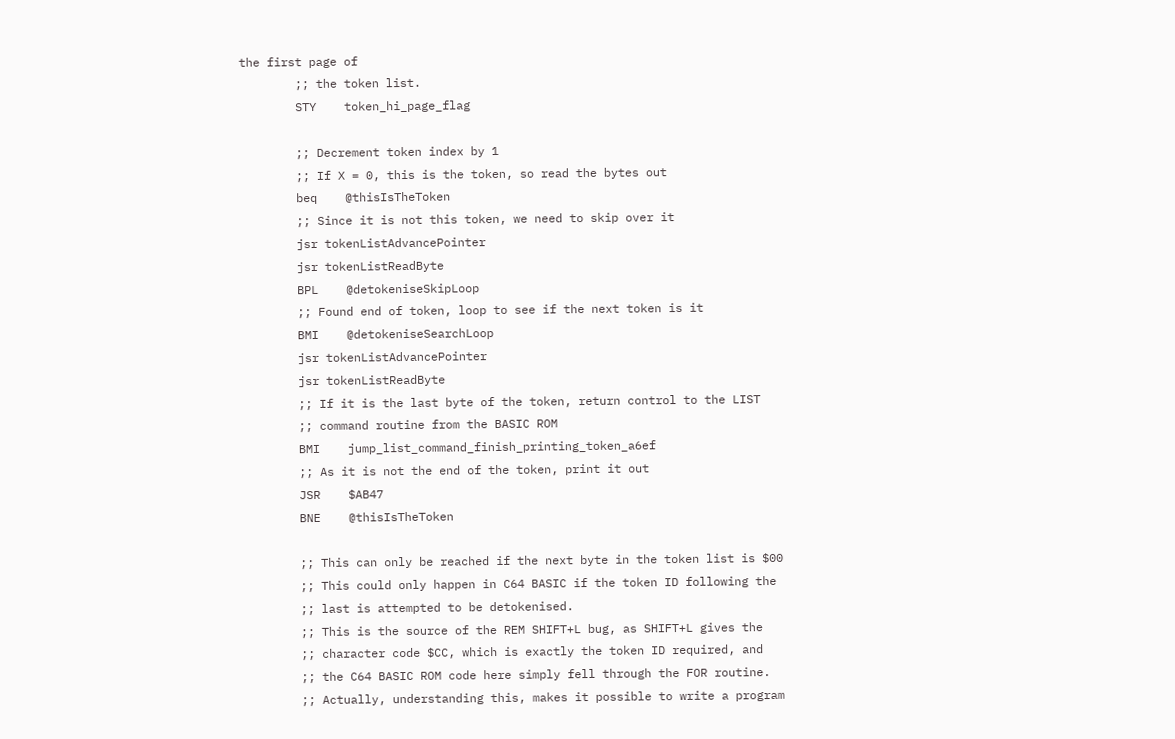the first page of
        ;; the token list.
        STY    token_hi_page_flag

        ;; Decrement token index by 1
        ;; If X = 0, this is the token, so read the bytes out
        beq    @thisIsTheToken
        ;; Since it is not this token, we need to skip over it
        jsr tokenListAdvancePointer
        jsr tokenListReadByte
        BPL    @detokeniseSkipLoop
        ;; Found end of token, loop to see if the next token is it
        BMI    @detokeniseSearchLoop
        jsr tokenListAdvancePointer
        jsr tokenListReadByte
        ;; If it is the last byte of the token, return control to the LIST
        ;; command routine from the BASIC ROM
        BMI    jump_list_command_finish_printing_token_a6ef
        ;; As it is not the end of the token, print it out
        JSR    $AB47
        BNE    @thisIsTheToken

        ;; This can only be reached if the next byte in the token list is $00
        ;; This could only happen in C64 BASIC if the token ID following the
        ;; last is attempted to be detokenised.
        ;; This is the source of the REM SHIFT+L bug, as SHIFT+L gives the
        ;; character code $CC, which is exactly the token ID required, and
        ;; the C64 BASIC ROM code here simply fell through the FOR routine.
        ;; Actually, understanding this, makes it possible to write a program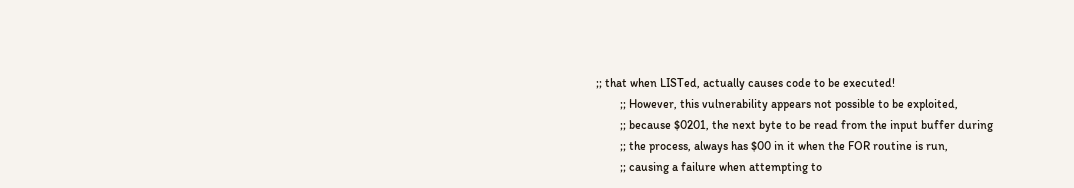;; that when LISTed, actually causes code to be executed!
        ;; However, this vulnerability appears not possible to be exploited,
        ;; because $0201, the next byte to be read from the input buffer during
        ;; the process, always has $00 in it when the FOR routine is run,
        ;; causing a failure when attempting to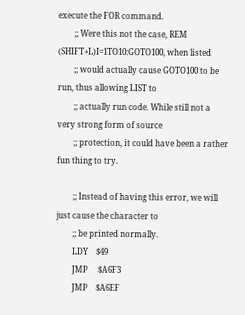execute the FOR command.
        ;; Were this not the case, REM (SHIFT+L)I=1TO10:GOTO100, when listed
        ;; would actually cause GOTO100 to be run, thus allowing LIST to
        ;; actually run code. While still not a very strong form of source
        ;; protection, it could have been a rather fun thing to try.

        ;; Instead of having this error, we will just cause the character to
        ;; be printed normally.
        LDY    $49
        JMP     $A6F3
        JMP    $A6EF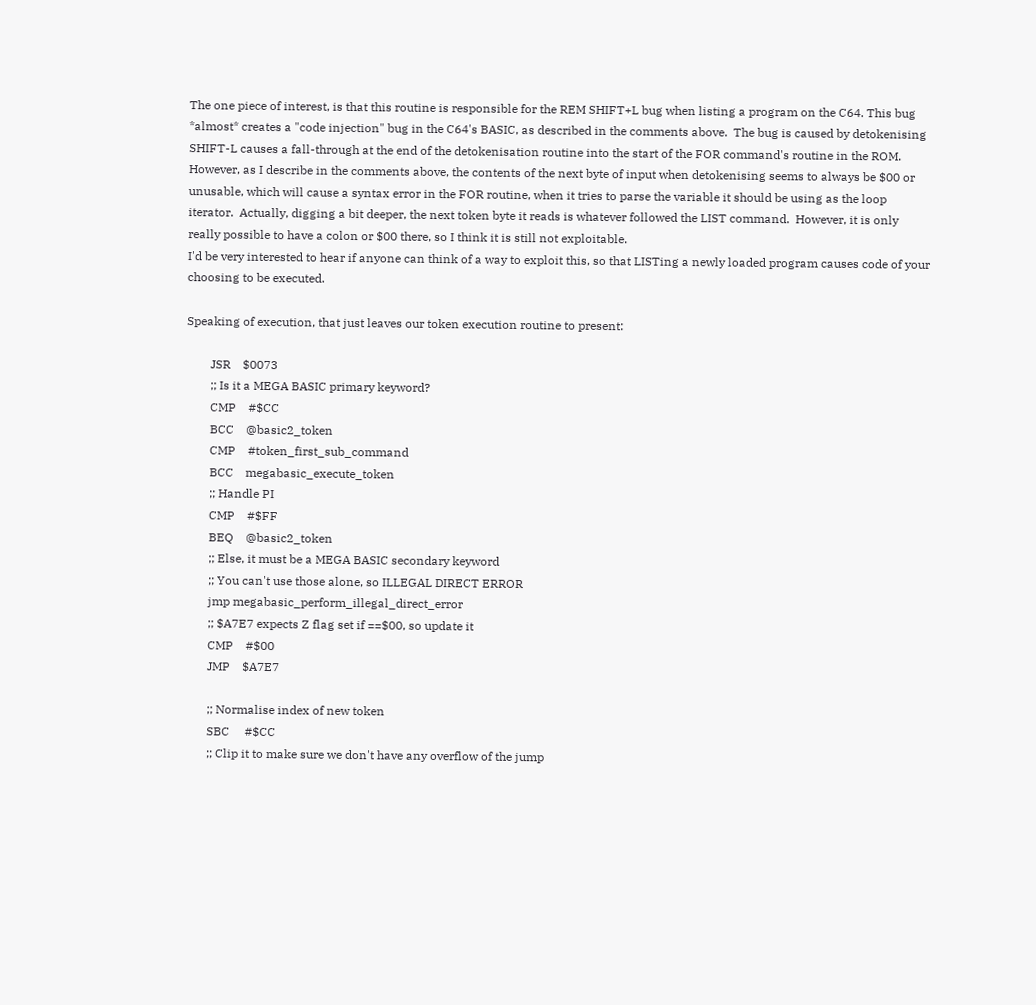The one piece of interest, is that this routine is responsible for the REM SHIFT+L bug when listing a program on the C64. This bug *almost* creates a "code injection" bug in the C64's BASIC, as described in the comments above.  The bug is caused by detokenising SHIFT-L causes a fall-through at the end of the detokenisation routine into the start of the FOR command's routine in the ROM. However, as I describe in the comments above, the contents of the next byte of input when detokenising seems to always be $00 or unusable, which will cause a syntax error in the FOR routine, when it tries to parse the variable it should be using as the loop iterator.  Actually, digging a bit deeper, the next token byte it reads is whatever followed the LIST command.  However, it is only really possible to have a colon or $00 there, so I think it is still not exploitable.
I'd be very interested to hear if anyone can think of a way to exploit this, so that LISTing a newly loaded program causes code of your choosing to be executed.

Speaking of execution, that just leaves our token execution routine to present:

        JSR    $0073
        ;; Is it a MEGA BASIC primary keyword?
        CMP    #$CC
        BCC    @basic2_token
        CMP    #token_first_sub_command
        BCC    megabasic_execute_token
        ;; Handle PI
        CMP    #$FF
        BEQ    @basic2_token
        ;; Else, it must be a MEGA BASIC secondary keyword
        ;; You can't use those alone, so ILLEGAL DIRECT ERROR
        jmp megabasic_perform_illegal_direct_error
        ;; $A7E7 expects Z flag set if ==$00, so update it
        CMP    #$00
        JMP    $A7E7

        ;; Normalise index of new token
        SBC     #$CC
        ;; Clip it to make sure we don't have any overflow of the jump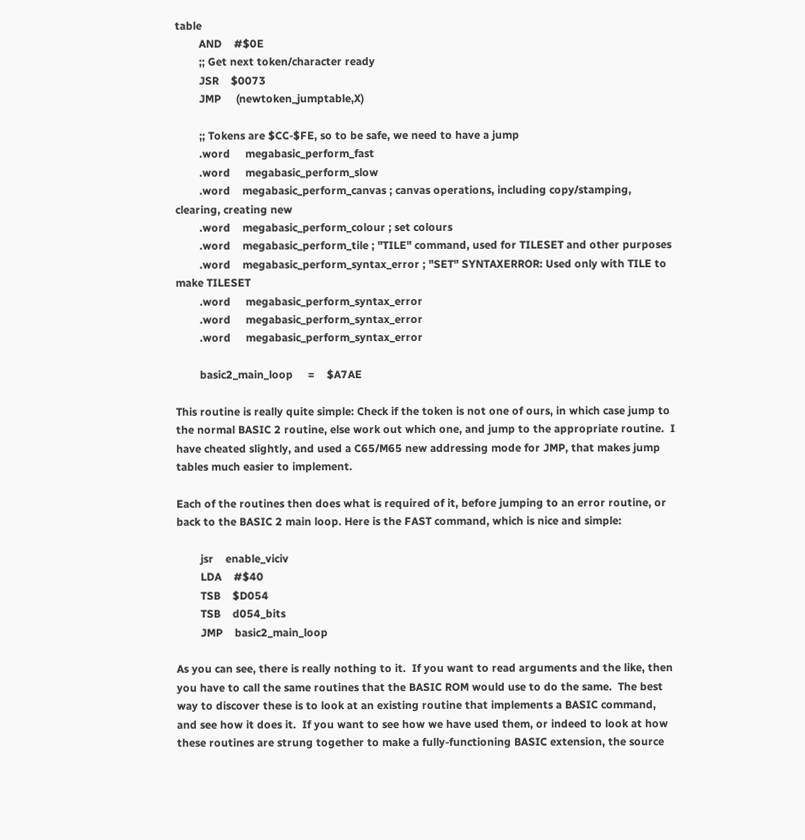table
        AND    #$0E
        ;; Get next token/character ready
        JSR    $0073
        JMP     (newtoken_jumptable,X)

        ;; Tokens are $CC-$FE, so to be safe, we need to have a jump
        .word     megabasic_perform_fast
        .word     megabasic_perform_slow
        .word    megabasic_perform_canvas ; canvas operations, including copy/stamping, clearing, creating new
        .word    megabasic_perform_colour ; set colours
        .word    megabasic_perform_tile ; "TILE" command, used for TILESET and other purposes
        .word    megabasic_perform_syntax_error ; "SET" SYNTAXERROR: Used only with TILE to make TILESET
        .word     megabasic_perform_syntax_error
        .word     megabasic_perform_syntax_error
        .word     megabasic_perform_syntax_error

        basic2_main_loop     =    $A7AE

This routine is really quite simple: Check if the token is not one of ours, in which case jump to the normal BASIC 2 routine, else work out which one, and jump to the appropriate routine.  I have cheated slightly, and used a C65/M65 new addressing mode for JMP, that makes jump tables much easier to implement.

Each of the routines then does what is required of it, before jumping to an error routine, or back to the BASIC 2 main loop. Here is the FAST command, which is nice and simple:

        jsr    enable_viciv
        LDA    #$40
        TSB    $D054
        TSB    d054_bits
        JMP    basic2_main_loop

As you can see, there is really nothing to it.  If you want to read arguments and the like, then you have to call the same routines that the BASIC ROM would use to do the same.  The best way to discover these is to look at an existing routine that implements a BASIC command, and see how it does it.  If you want to see how we have used them, or indeed to look at how these routines are strung together to make a fully-functioning BASIC extension, the source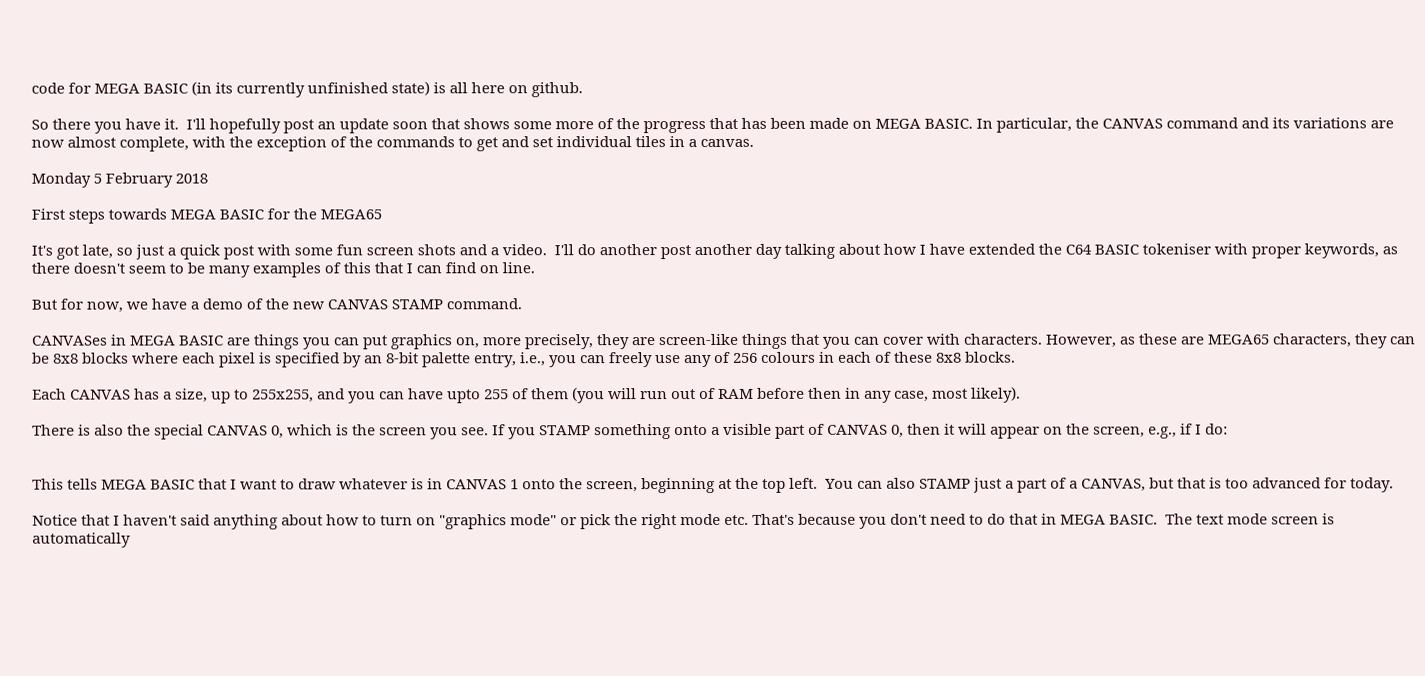code for MEGA BASIC (in its currently unfinished state) is all here on github.

So there you have it.  I'll hopefully post an update soon that shows some more of the progress that has been made on MEGA BASIC. In particular, the CANVAS command and its variations are now almost complete, with the exception of the commands to get and set individual tiles in a canvas.

Monday 5 February 2018

First steps towards MEGA BASIC for the MEGA65

It's got late, so just a quick post with some fun screen shots and a video.  I'll do another post another day talking about how I have extended the C64 BASIC tokeniser with proper keywords, as there doesn't seem to be many examples of this that I can find on line.

But for now, we have a demo of the new CANVAS STAMP command.

CANVASes in MEGA BASIC are things you can put graphics on, more precisely, they are screen-like things that you can cover with characters. However, as these are MEGA65 characters, they can be 8x8 blocks where each pixel is specified by an 8-bit palette entry, i.e., you can freely use any of 256 colours in each of these 8x8 blocks.

Each CANVAS has a size, up to 255x255, and you can have upto 255 of them (you will run out of RAM before then in any case, most likely).

There is also the special CANVAS 0, which is the screen you see. If you STAMP something onto a visible part of CANVAS 0, then it will appear on the screen, e.g., if I do:


This tells MEGA BASIC that I want to draw whatever is in CANVAS 1 onto the screen, beginning at the top left.  You can also STAMP just a part of a CANVAS, but that is too advanced for today.

Notice that I haven't said anything about how to turn on "graphics mode" or pick the right mode etc. That's because you don't need to do that in MEGA BASIC.  The text mode screen is automatically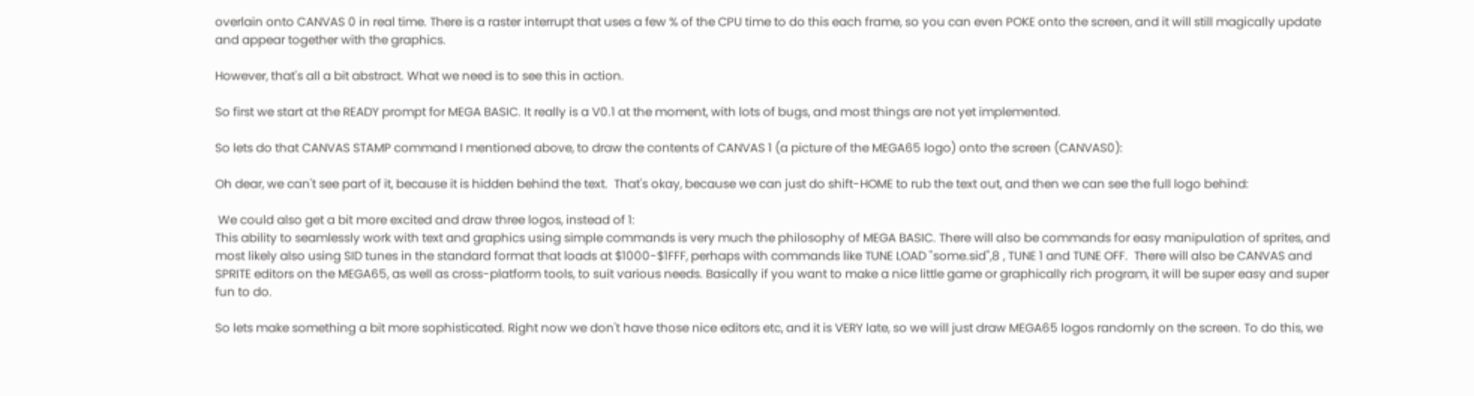overlain onto CANVAS 0 in real time. There is a raster interrupt that uses a few % of the CPU time to do this each frame, so you can even POKE onto the screen, and it will still magically update and appear together with the graphics.

However, that's all a bit abstract. What we need is to see this in action.

So first we start at the READY prompt for MEGA BASIC. It really is a V0.1 at the moment, with lots of bugs, and most things are not yet implemented.

So lets do that CANVAS STAMP command I mentioned above, to draw the contents of CANVAS 1 (a picture of the MEGA65 logo) onto the screen (CANVAS0):

Oh dear, we can't see part of it, because it is hidden behind the text.  That's okay, because we can just do shift-HOME to rub the text out, and then we can see the full logo behind:

 We could also get a bit more excited and draw three logos, instead of 1:
This ability to seamlessly work with text and graphics using simple commands is very much the philosophy of MEGA BASIC. There will also be commands for easy manipulation of sprites, and most likely also using SID tunes in the standard format that loads at $1000-$1FFF, perhaps with commands like TUNE LOAD "some.sid",8 , TUNE 1 and TUNE OFF.  There will also be CANVAS and SPRITE editors on the MEGA65, as well as cross-platform tools, to suit various needs. Basically if you want to make a nice little game or graphically rich program, it will be super easy and super fun to do.

So lets make something a bit more sophisticated. Right now we don't have those nice editors etc, and it is VERY late, so we will just draw MEGA65 logos randomly on the screen. To do this, we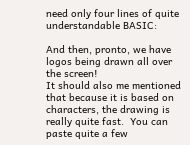need only four lines of quite understandable BASIC:

And then, pronto, we have logos being drawn all over the screen!
It should also me mentioned that because it is based on characters, the drawing is really quite fast.  You can paste quite a few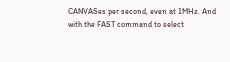CANVASes per second, even at 1MHz. And with the FAST command to select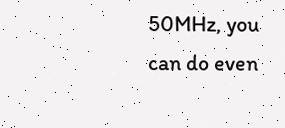50MHz, you can do even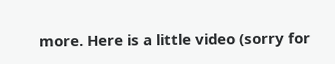more. Here is a little video (sorry for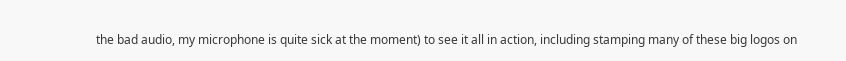the bad audio, my microphone is quite sick at the moment) to see it all in action, including stamping many of these big logos on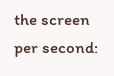the screen per second: